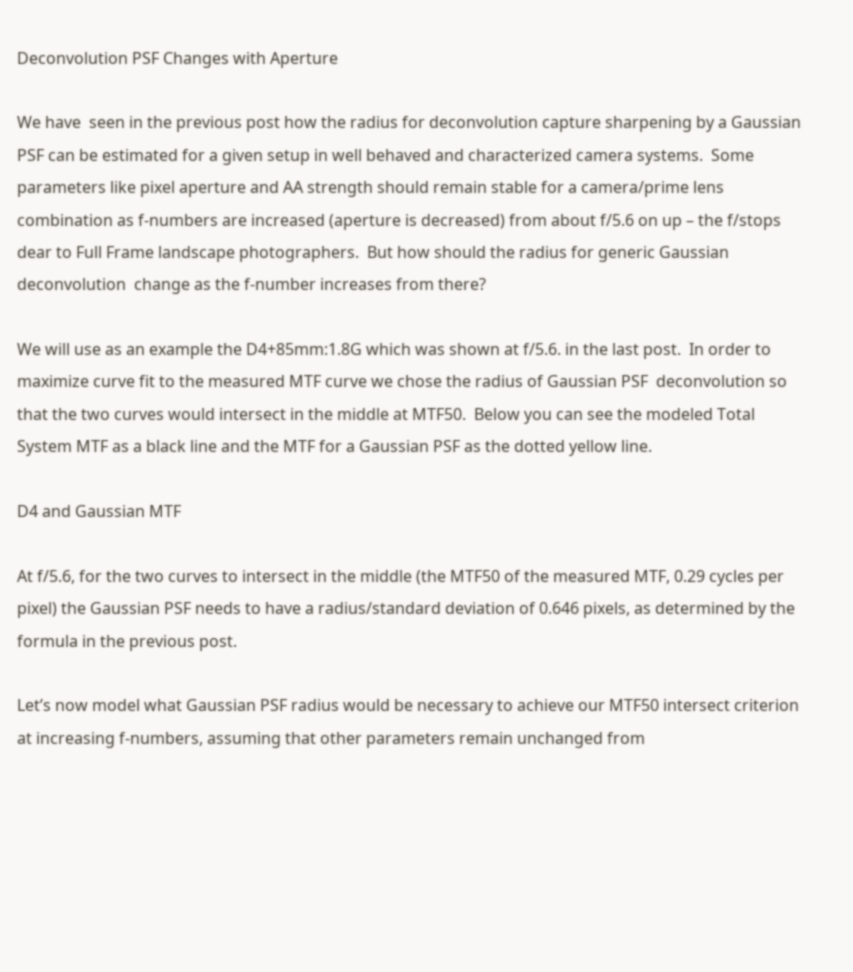Deconvolution PSF Changes with Aperture

We have  seen in the previous post how the radius for deconvolution capture sharpening by a Gaussian PSF can be estimated for a given setup in well behaved and characterized camera systems.  Some parameters like pixel aperture and AA strength should remain stable for a camera/prime lens combination as f-numbers are increased (aperture is decreased) from about f/5.6 on up – the f/stops dear to Full Frame landscape photographers.  But how should the radius for generic Gaussian deconvolution  change as the f-number increases from there?

We will use as an example the D4+85mm:1.8G which was shown at f/5.6. in the last post.  In order to maximize curve fit to the measured MTF curve we chose the radius of Gaussian PSF  deconvolution so that the two curves would intersect in the middle at MTF50.  Below you can see the modeled Total System MTF as a black line and the MTF for a Gaussian PSF as the dotted yellow line.

D4 and Gaussian MTF

At f/5.6, for the two curves to intersect in the middle (the MTF50 of the measured MTF, 0.29 cycles per pixel) the Gaussian PSF needs to have a radius/standard deviation of 0.646 pixels, as determined by the formula in the previous post.

Let’s now model what Gaussian PSF radius would be necessary to achieve our MTF50 intersect criterion at increasing f-numbers, assuming that other parameters remain unchanged from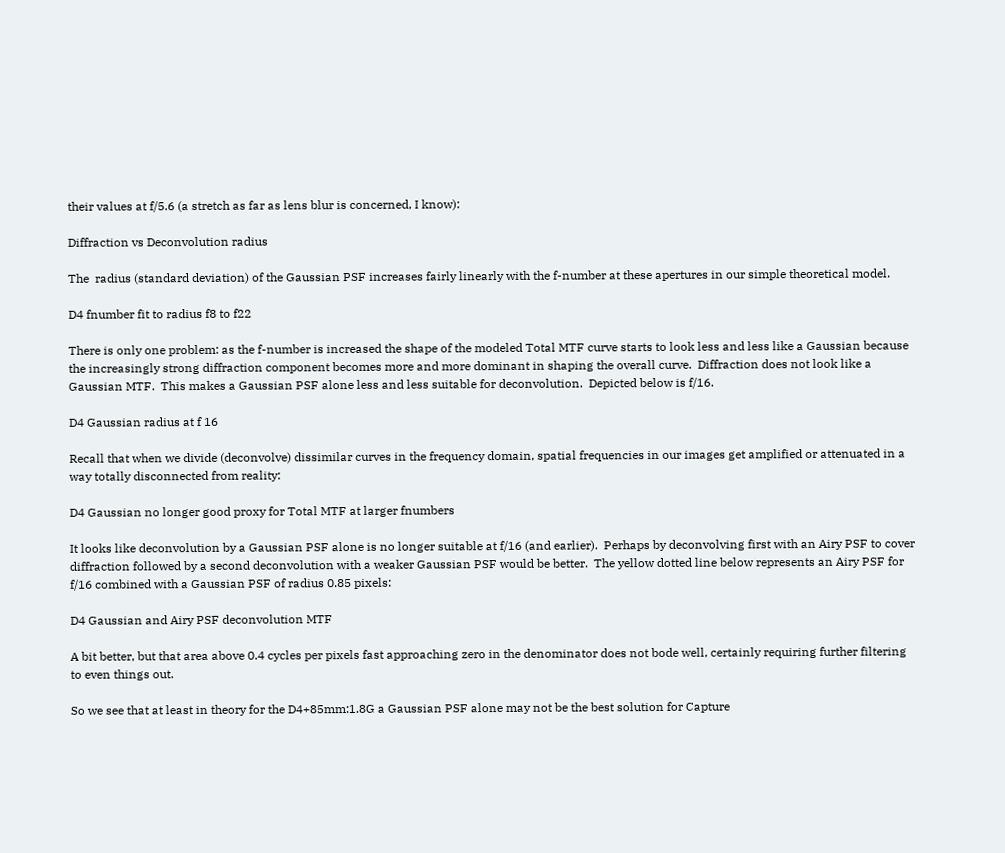their values at f/5.6 (a stretch as far as lens blur is concerned, I know):

Diffraction vs Deconvolution radius

The  radius (standard deviation) of the Gaussian PSF increases fairly linearly with the f-number at these apertures in our simple theoretical model.

D4 fnumber fit to radius f8 to f22

There is only one problem: as the f-number is increased the shape of the modeled Total MTF curve starts to look less and less like a Gaussian because the increasingly strong diffraction component becomes more and more dominant in shaping the overall curve.  Diffraction does not look like a Gaussian MTF.  This makes a Gaussian PSF alone less and less suitable for deconvolution.  Depicted below is f/16.

D4 Gaussian radius at f 16

Recall that when we divide (deconvolve) dissimilar curves in the frequency domain, spatial frequencies in our images get amplified or attenuated in a way totally disconnected from reality:

D4 Gaussian no longer good proxy for Total MTF at larger fnumbers

It looks like deconvolution by a Gaussian PSF alone is no longer suitable at f/16 (and earlier).  Perhaps by deconvolving first with an Airy PSF to cover diffraction followed by a second deconvolution with a weaker Gaussian PSF would be better.  The yellow dotted line below represents an Airy PSF for f/16 combined with a Gaussian PSF of radius 0.85 pixels:

D4 Gaussian and Airy PSF deconvolution MTF

A bit better, but that area above 0.4 cycles per pixels fast approaching zero in the denominator does not bode well, certainly requiring further filtering  to even things out.

So we see that at least in theory for the D4+85mm:1.8G a Gaussian PSF alone may not be the best solution for Capture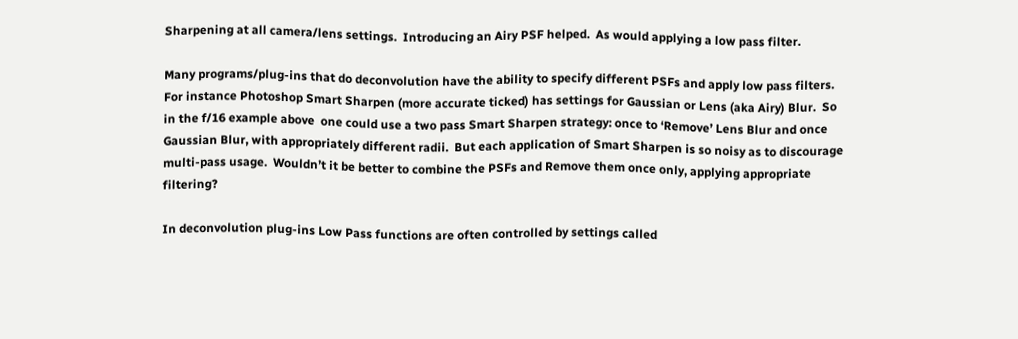Sharpening at all camera/lens settings.  Introducing an Airy PSF helped.  As would applying a low pass filter.

Many programs/plug-ins that do deconvolution have the ability to specify different PSFs and apply low pass filters.  For instance Photoshop Smart Sharpen (more accurate ticked) has settings for Gaussian or Lens (aka Airy) Blur.  So in the f/16 example above  one could use a two pass Smart Sharpen strategy: once to ‘Remove’ Lens Blur and once Gaussian Blur, with appropriately different radii.  But each application of Smart Sharpen is so noisy as to discourage multi-pass usage.  Wouldn’t it be better to combine the PSFs and Remove them once only, applying appropriate filtering?

In deconvolution plug-ins Low Pass functions are often controlled by settings called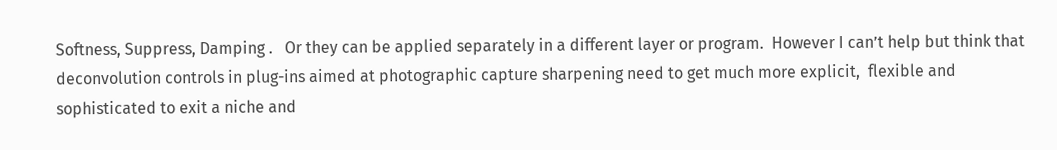Softness, Suppress, Damping .   Or they can be applied separately in a different layer or program.  However I can’t help but think that deconvolution controls in plug-ins aimed at photographic capture sharpening need to get much more explicit,  flexible and sophisticated to exit a niche and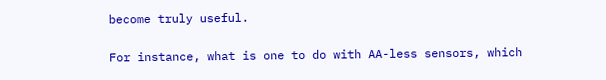become truly useful.

For instance, what is one to do with AA-less sensors, which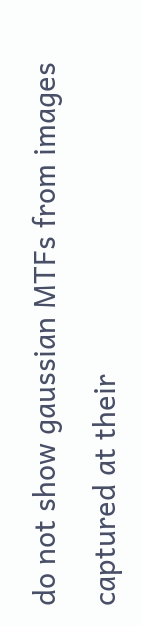do not show gaussian MTFs from images captured at their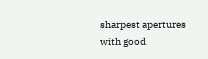sharpest apertures with good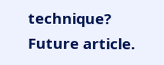technique?  Future article.